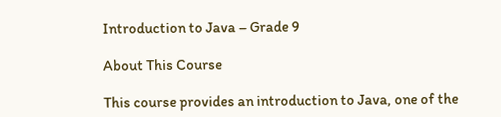Introduction to Java – Grade 9

About This Course

This course provides an introduction to Java, one of the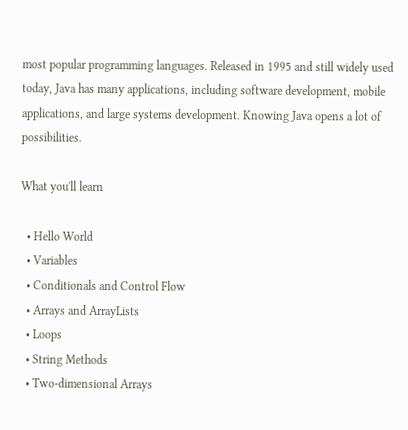most popular programming languages. Released in 1995 and still widely used today, Java has many applications, including software development, mobile applications, and large systems development. Knowing Java opens a lot of possibilities.

What you'll learn

  • Hello World
  • Variables
  • Conditionals and Control Flow
  • Arrays and ArrayLists
  • Loops
  • String Methods
  • Two-dimensional Arrays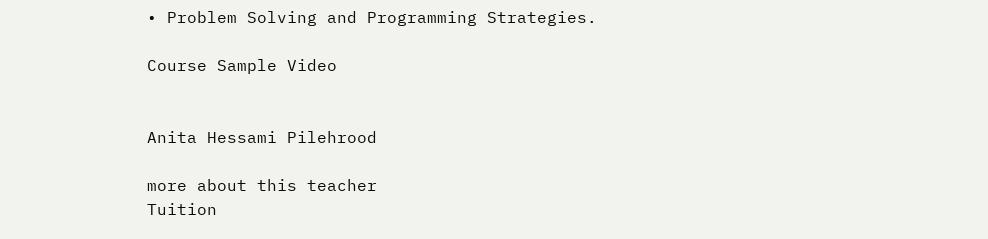• Problem Solving and Programming Strategies.

Course Sample Video


Anita Hessami Pilehrood

more about this teacher
Tuition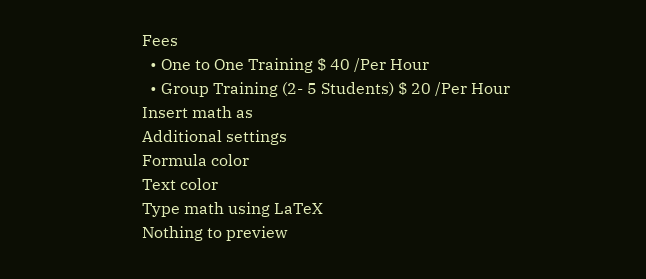Fees
  • One to One Training $ 40 /Per Hour
  • Group Training (2- 5 Students) $ 20 /Per Hour
Insert math as
Additional settings
Formula color
Text color
Type math using LaTeX
Nothing to preview